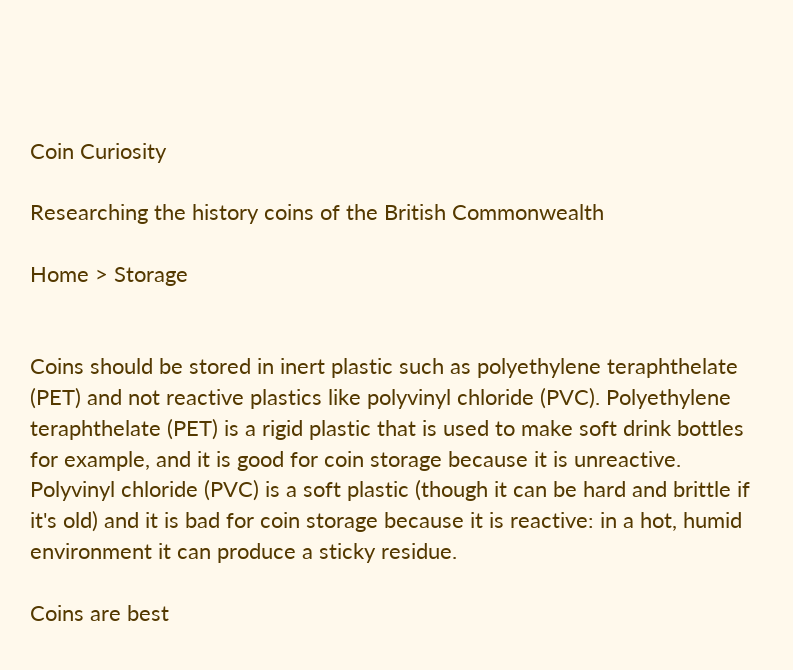Coin Curiosity

Researching the history coins of the British Commonwealth

Home > Storage


Coins should be stored in inert plastic such as polyethylene teraphthelate (PET) and not reactive plastics like polyvinyl chloride (PVC). Polyethylene teraphthelate (PET) is a rigid plastic that is used to make soft drink bottles for example, and it is good for coin storage because it is unreactive. Polyvinyl chloride (PVC) is a soft plastic (though it can be hard and brittle if it's old) and it is bad for coin storage because it is reactive: in a hot, humid environment it can produce a sticky residue.

Coins are best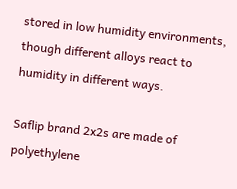stored in low humidity environments, though different alloys react to humidity in different ways.

Saflip brand 2x2s are made of polyethylene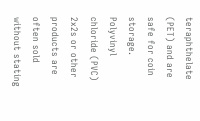teraphthelate (PET) and are safe for coin storage. Polyvinyl chloride (PVC) 2x2s or other products are often sold without stating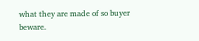what they are made of so buyer beware.